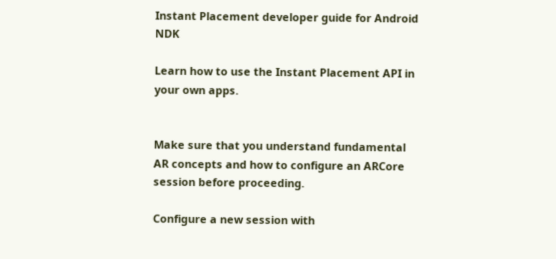Instant Placement developer guide for Android NDK

Learn how to use the Instant Placement API in your own apps.


Make sure that you understand fundamental AR concepts and how to configure an ARCore session before proceeding.

Configure a new session with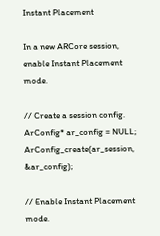Instant Placement

In a new ARCore session, enable Instant Placement mode.

// Create a session config.
ArConfig* ar_config = NULL;
ArConfig_create(ar_session, &ar_config);

// Enable Instant Placement mode.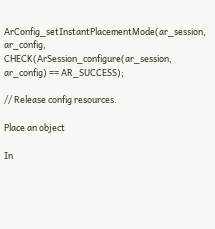ArConfig_setInstantPlacementMode(ar_session, ar_config,
CHECK(ArSession_configure(ar_session, ar_config) == AR_SUCCESS);

// Release config resources.

Place an object

In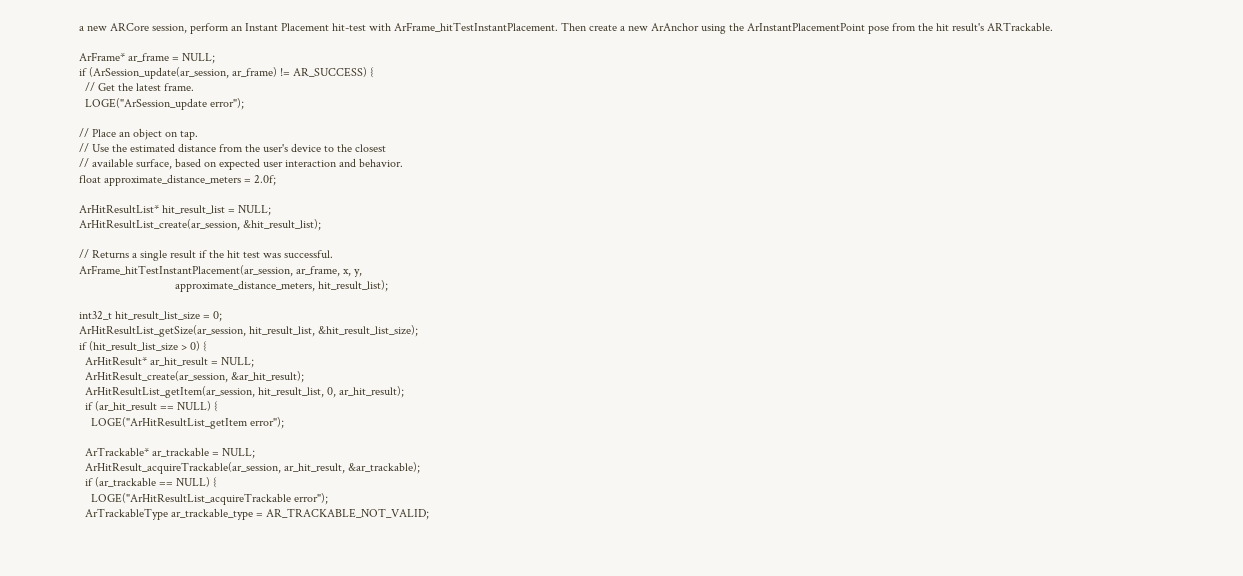a new ARCore session, perform an Instant Placement hit-test with ArFrame_hitTestInstantPlacement. Then create a new ArAnchor using the ArInstantPlacementPoint pose from the hit result's ARTrackable.

ArFrame* ar_frame = NULL;
if (ArSession_update(ar_session, ar_frame) != AR_SUCCESS) {
  // Get the latest frame.
  LOGE("ArSession_update error");

// Place an object on tap.
// Use the estimated distance from the user's device to the closest
// available surface, based on expected user interaction and behavior.
float approximate_distance_meters = 2.0f;

ArHitResultList* hit_result_list = NULL;
ArHitResultList_create(ar_session, &hit_result_list);

// Returns a single result if the hit test was successful.
ArFrame_hitTestInstantPlacement(ar_session, ar_frame, x, y,
                                approximate_distance_meters, hit_result_list);

int32_t hit_result_list_size = 0;
ArHitResultList_getSize(ar_session, hit_result_list, &hit_result_list_size);
if (hit_result_list_size > 0) {
  ArHitResult* ar_hit_result = NULL;
  ArHitResult_create(ar_session, &ar_hit_result);
  ArHitResultList_getItem(ar_session, hit_result_list, 0, ar_hit_result);
  if (ar_hit_result == NULL) {
    LOGE("ArHitResultList_getItem error");

  ArTrackable* ar_trackable = NULL;
  ArHitResult_acquireTrackable(ar_session, ar_hit_result, &ar_trackable);
  if (ar_trackable == NULL) {
    LOGE("ArHitResultList_acquireTrackable error");
  ArTrackableType ar_trackable_type = AR_TRACKABLE_NOT_VALID;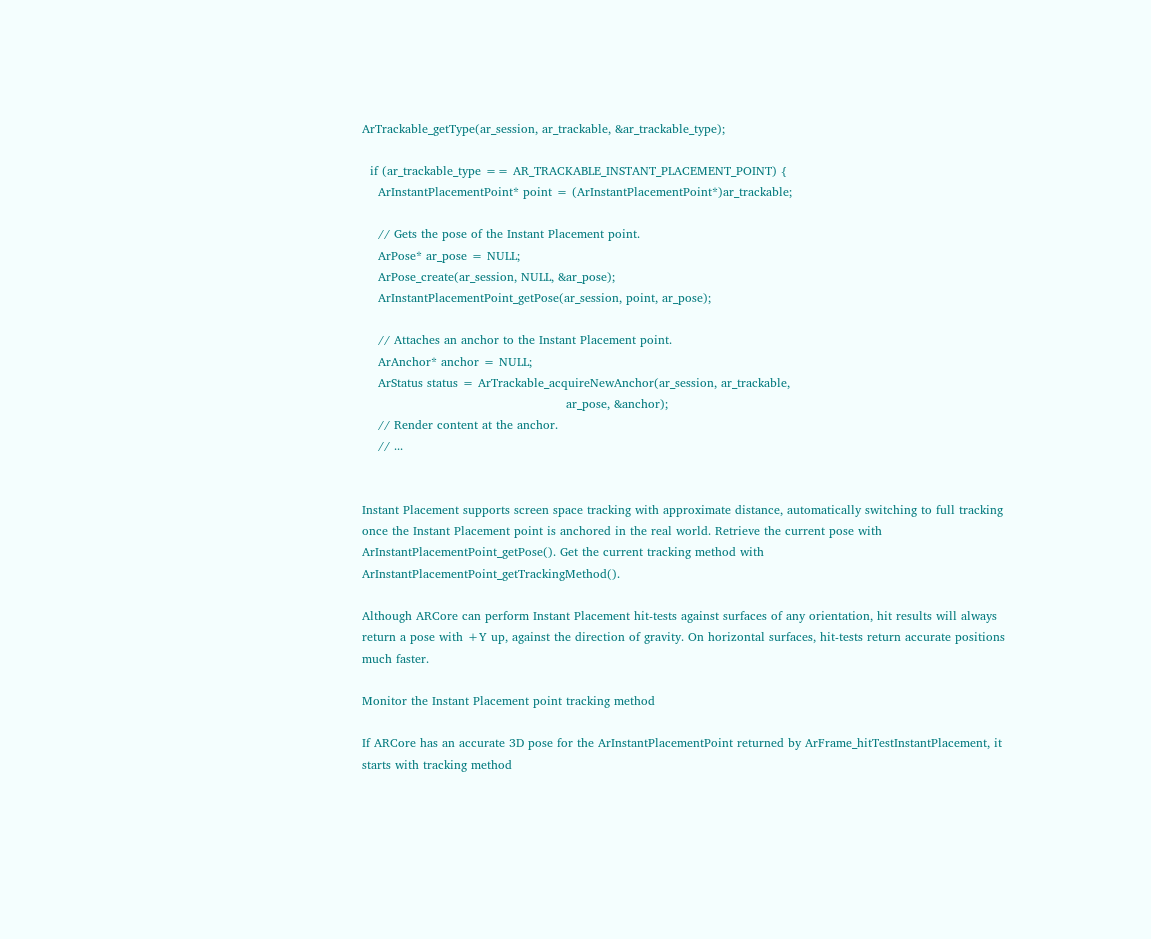ArTrackable_getType(ar_session, ar_trackable, &ar_trackable_type);

  if (ar_trackable_type == AR_TRACKABLE_INSTANT_PLACEMENT_POINT) {
    ArInstantPlacementPoint* point = (ArInstantPlacementPoint*)ar_trackable;

    // Gets the pose of the Instant Placement point.
    ArPose* ar_pose = NULL;
    ArPose_create(ar_session, NULL, &ar_pose);
    ArInstantPlacementPoint_getPose(ar_session, point, ar_pose);

    // Attaches an anchor to the Instant Placement point.
    ArAnchor* anchor = NULL;
    ArStatus status = ArTrackable_acquireNewAnchor(ar_session, ar_trackable,
                                                   ar_pose, &anchor);
    // Render content at the anchor.
    // ...


Instant Placement supports screen space tracking with approximate distance, automatically switching to full tracking once the Instant Placement point is anchored in the real world. Retrieve the current pose with ArInstantPlacementPoint_getPose(). Get the current tracking method with ArInstantPlacementPoint_getTrackingMethod().

Although ARCore can perform Instant Placement hit-tests against surfaces of any orientation, hit results will always return a pose with +Y up, against the direction of gravity. On horizontal surfaces, hit-tests return accurate positions much faster.

Monitor the Instant Placement point tracking method

If ARCore has an accurate 3D pose for the ArInstantPlacementPoint returned by ArFrame_hitTestInstantPlacement, it starts with tracking method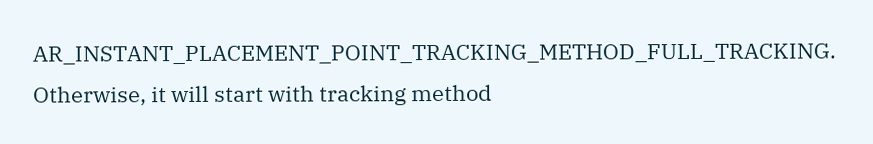AR_INSTANT_PLACEMENT_POINT_TRACKING_METHOD_FULL_TRACKING. Otherwise, it will start with tracking method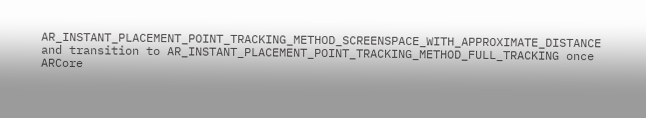AR_INSTANT_PLACEMENT_POINT_TRACKING_METHOD_SCREENSPACE_WITH_APPROXIMATE_DISTANCE and transition to AR_INSTANT_PLACEMENT_POINT_TRACKING_METHOD_FULL_TRACKING once ARCore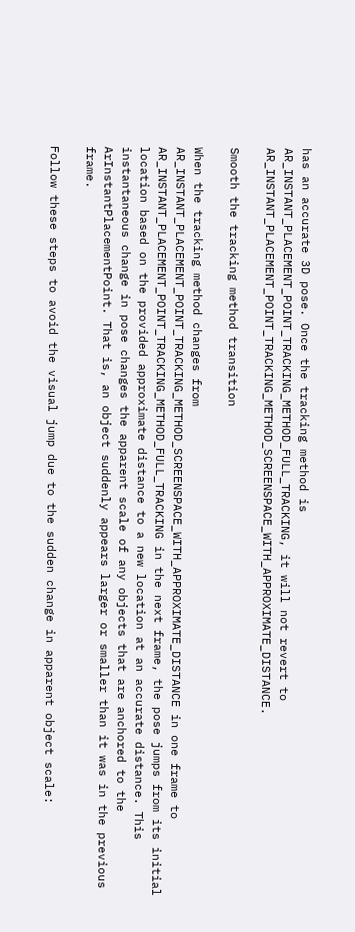has an accurate 3D pose. Once the tracking method is AR_INSTANT_PLACEMENT_POINT_TRACKING_METHOD_FULL_TRACKING, it will not revert to AR_INSTANT_PLACEMENT_POINT_TRACKING_METHOD_SCREENSPACE_WITH_APPROXIMATE_DISTANCE.

Smooth the tracking method transition

When the tracking method changes from AR_INSTANT_PLACEMENT_POINT_TRACKING_METHOD_SCREENSPACE_WITH_APPROXIMATE_DISTANCE in one frame to AR_INSTANT_PLACEMENT_POINT_TRACKING_METHOD_FULL_TRACKING in the next frame, the pose jumps from its initial location based on the provided approximate distance to a new location at an accurate distance. This instantaneous change in pose changes the apparent scale of any objects that are anchored to the ArInstantPlacementPoint. That is, an object suddenly appears larger or smaller than it was in the previous frame.

Follow these steps to avoid the visual jump due to the sudden change in apparent object scale: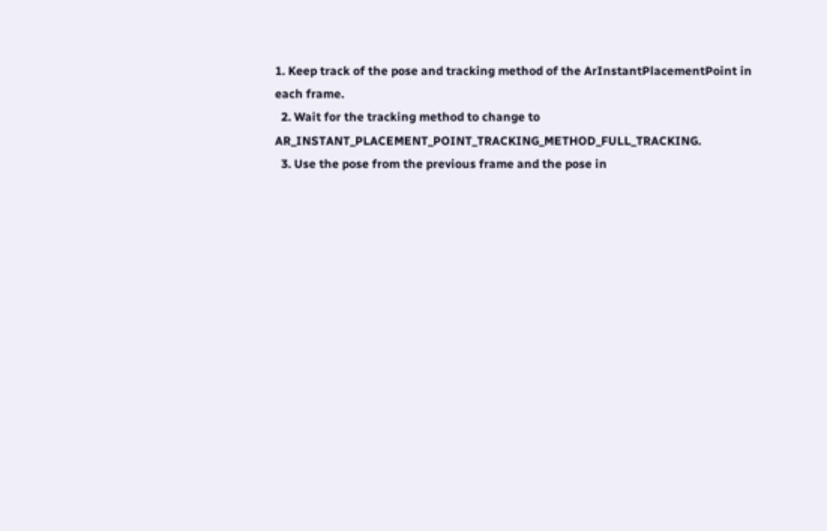1. Keep track of the pose and tracking method of the ArInstantPlacementPoint in each frame.
  2. Wait for the tracking method to change to AR_INSTANT_PLACEMENT_POINT_TRACKING_METHOD_FULL_TRACKING.
  3. Use the pose from the previous frame and the pose in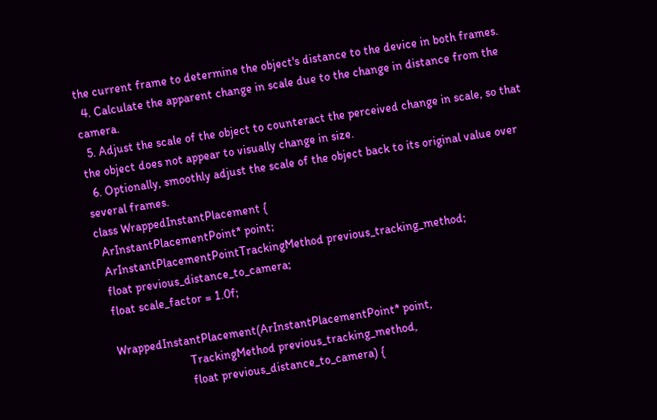the current frame to determine the object's distance to the device in both frames.
  4. Calculate the apparent change in scale due to the change in distance from the camera.
  5. Adjust the scale of the object to counteract the perceived change in scale, so that the object does not appear to visually change in size.
  6. Optionally, smoothly adjust the scale of the object back to its original value over several frames.
class WrappedInstantPlacement {
  ArInstantPlacementPoint* point;
  ArInstantPlacementPointTrackingMethod previous_tracking_method;
  float previous_distance_to_camera;
  float scale_factor = 1.0f;

  WrappedInstantPlacement(ArInstantPlacementPoint* point,
                          TrackingMethod previous_tracking_method,
                          float previous_distance_to_camera) {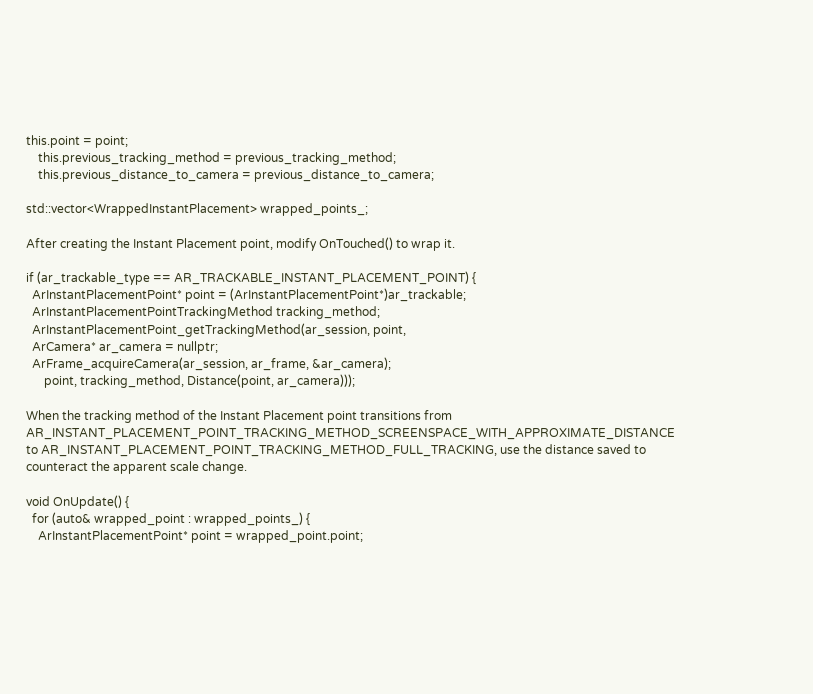this.point = point;
    this.previous_tracking_method = previous_tracking_method;
    this.previous_distance_to_camera = previous_distance_to_camera;

std::vector<WrappedInstantPlacement> wrapped_points_;

After creating the Instant Placement point, modify OnTouched() to wrap it.

if (ar_trackable_type == AR_TRACKABLE_INSTANT_PLACEMENT_POINT) {
  ArInstantPlacementPoint* point = (ArInstantPlacementPoint*)ar_trackable;
  ArInstantPlacementPointTrackingMethod tracking_method;
  ArInstantPlacementPoint_getTrackingMethod(ar_session, point,
  ArCamera* ar_camera = nullptr;
  ArFrame_acquireCamera(ar_session, ar_frame, &ar_camera);
      point, tracking_method, Distance(point, ar_camera)));

When the tracking method of the Instant Placement point transitions from AR_INSTANT_PLACEMENT_POINT_TRACKING_METHOD_SCREENSPACE_WITH_APPROXIMATE_DISTANCE to AR_INSTANT_PLACEMENT_POINT_TRACKING_METHOD_FULL_TRACKING, use the distance saved to counteract the apparent scale change.

void OnUpdate() {
  for (auto& wrapped_point : wrapped_points_) {
    ArInstantPlacementPoint* point = wrapped_point.point;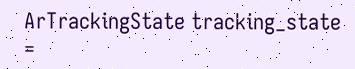ArTrackingState tracking_state =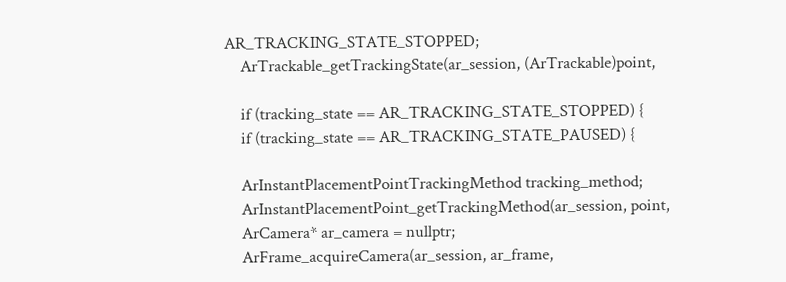AR_TRACKING_STATE_STOPPED;
    ArTrackable_getTrackingState(ar_session, (ArTrackable)point,

    if (tracking_state == AR_TRACKING_STATE_STOPPED) {
    if (tracking_state == AR_TRACKING_STATE_PAUSED) {

    ArInstantPlacementPointTrackingMethod tracking_method;
    ArInstantPlacementPoint_getTrackingMethod(ar_session, point,
    ArCamera* ar_camera = nullptr;
    ArFrame_acquireCamera(ar_session, ar_frame,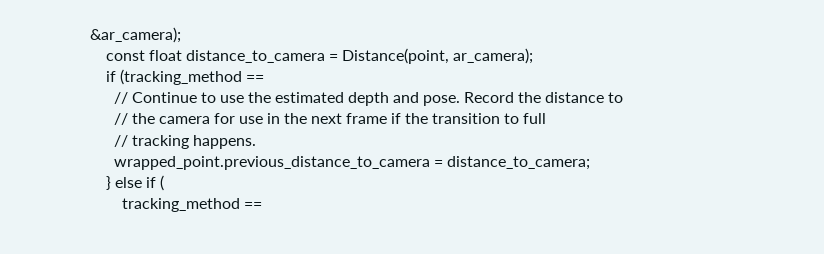&ar_camera);
    const float distance_to_camera = Distance(point, ar_camera);
    if (tracking_method ==
      // Continue to use the estimated depth and pose. Record the distance to
      // the camera for use in the next frame if the transition to full
      // tracking happens.
      wrapped_point.previous_distance_to_camera = distance_to_camera;
    } else if (
        tracking_method ==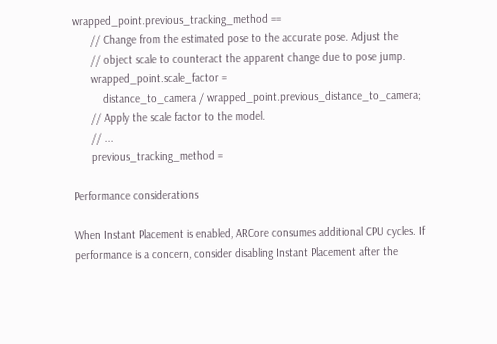wrapped_point.previous_tracking_method ==
      // Change from the estimated pose to the accurate pose. Adjust the
      // object scale to counteract the apparent change due to pose jump.
      wrapped_point.scale_factor =
          distance_to_camera / wrapped_point.previous_distance_to_camera;
      // Apply the scale factor to the model.
      // ...
      previous_tracking_method =

Performance considerations

When Instant Placement is enabled, ARCore consumes additional CPU cycles. If performance is a concern, consider disabling Instant Placement after the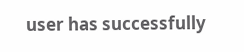user has successfully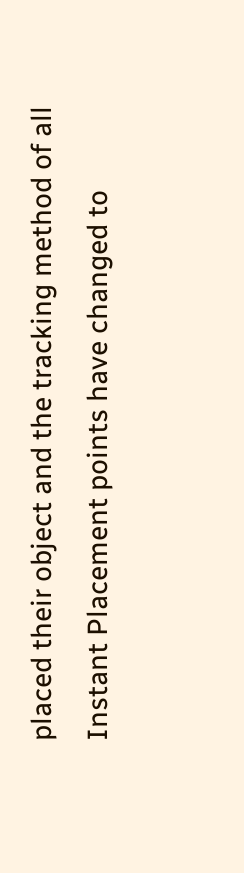placed their object and the tracking method of all Instant Placement points have changed to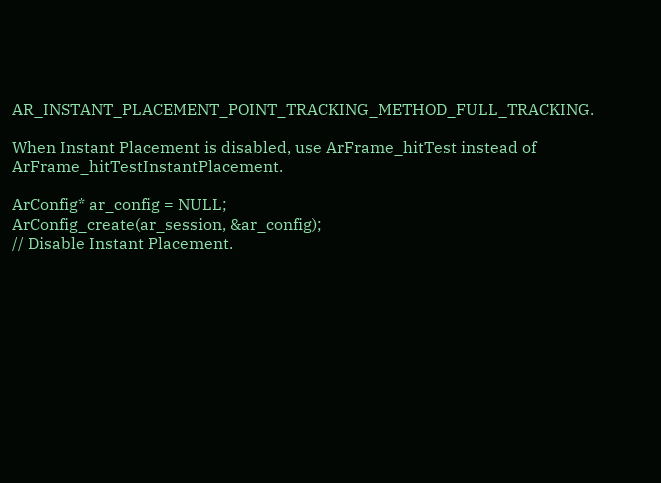AR_INSTANT_PLACEMENT_POINT_TRACKING_METHOD_FULL_TRACKING.

When Instant Placement is disabled, use ArFrame_hitTest instead of ArFrame_hitTestInstantPlacement.

ArConfig* ar_config = NULL;
ArConfig_create(ar_session, &ar_config);
// Disable Instant Placement.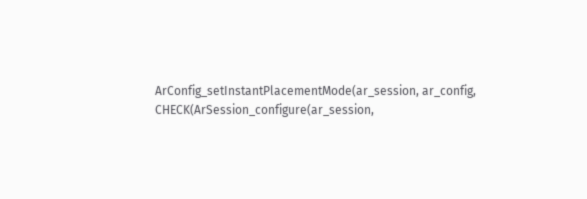ArConfig_setInstantPlacementMode(ar_session, ar_config,
CHECK(ArSession_configure(ar_session,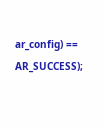ar_config) == AR_SUCCESS);